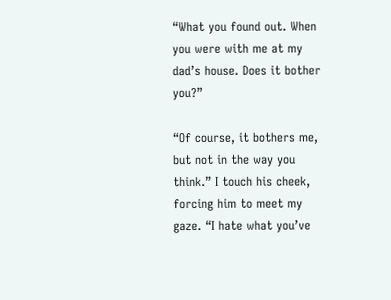“What you found out. When you were with me at my dad’s house. Does it bother you?”

“Of course, it bothers me, but not in the way you think.” I touch his cheek, forcing him to meet my gaze. “I hate what you’ve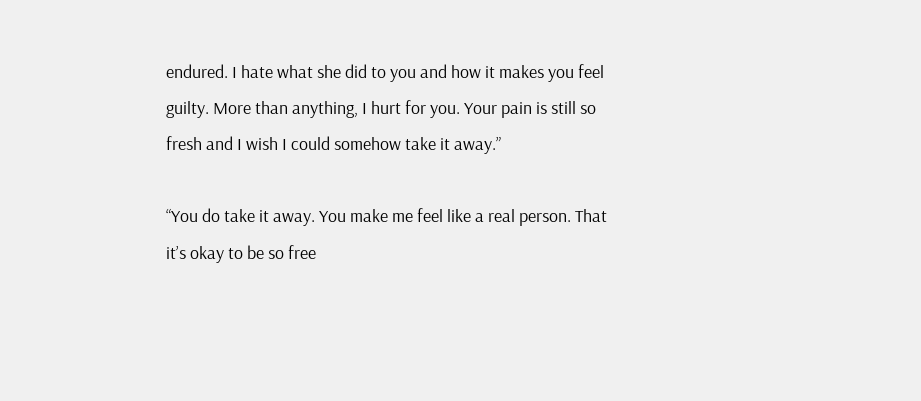endured. I hate what she did to you and how it makes you feel guilty. More than anything, I hurt for you. Your pain is still so fresh and I wish I could somehow take it away.”

“You do take it away. You make me feel like a real person. That it’s okay to be so free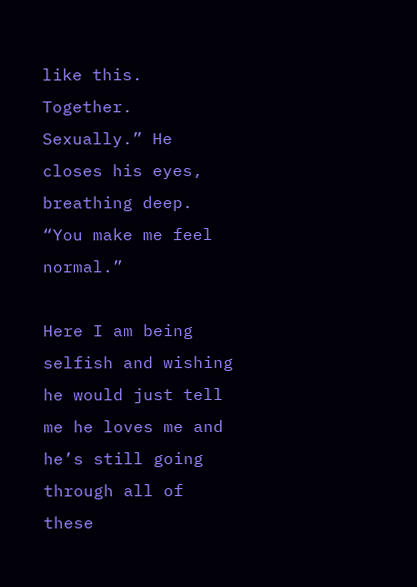like this. Together. Sexually.” He closes his eyes, breathing deep. “You make me feel normal.”

Here I am being selfish and wishing he would just tell me he loves me and he’s still going through all of these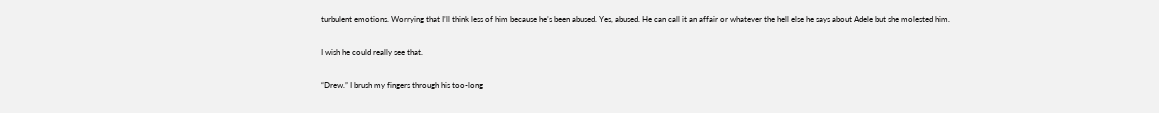turbulent emotions. Worrying that I’ll think less of him because he’s been abused. Yes, abused. He can call it an affair or whatever the hell else he says about Adele but she molested him.

I wish he could really see that.

“Drew.” I brush my fingers through his too-long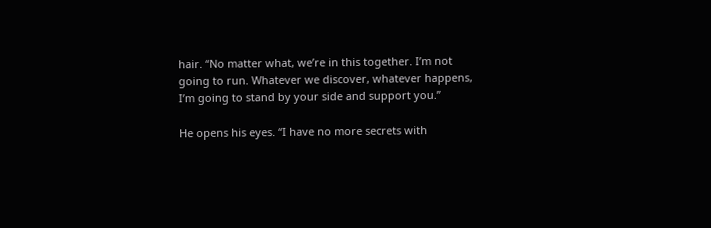hair. “No matter what, we’re in this together. I’m not going to run. Whatever we discover, whatever happens, I’m going to stand by your side and support you.”

He opens his eyes. “I have no more secrets with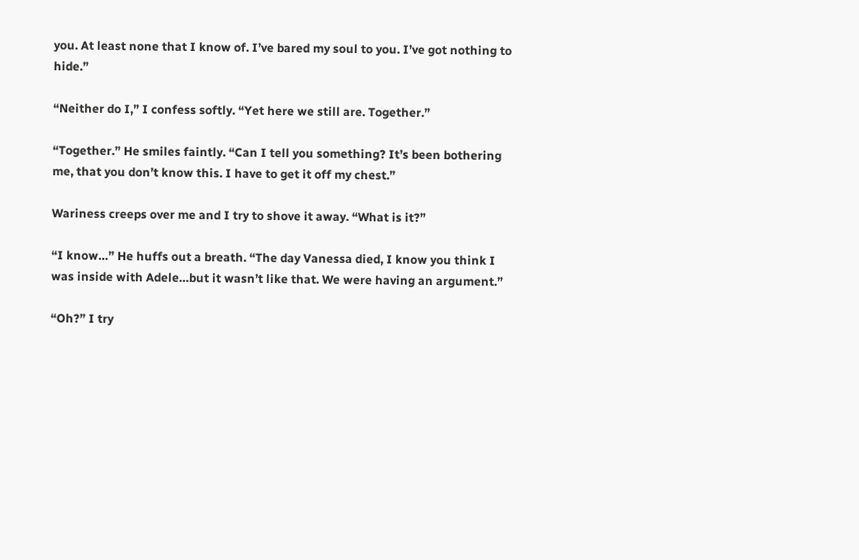you. At least none that I know of. I’ve bared my soul to you. I’ve got nothing to hide.”

“Neither do I,” I confess softly. “Yet here we still are. Together.”

“Together.” He smiles faintly. “Can I tell you something? It’s been bothering me, that you don’t know this. I have to get it off my chest.”

Wariness creeps over me and I try to shove it away. “What is it?”

“I know…” He huffs out a breath. “The day Vanessa died, I know you think I was inside with Adele…but it wasn’t like that. We were having an argument.”

“Oh?” I try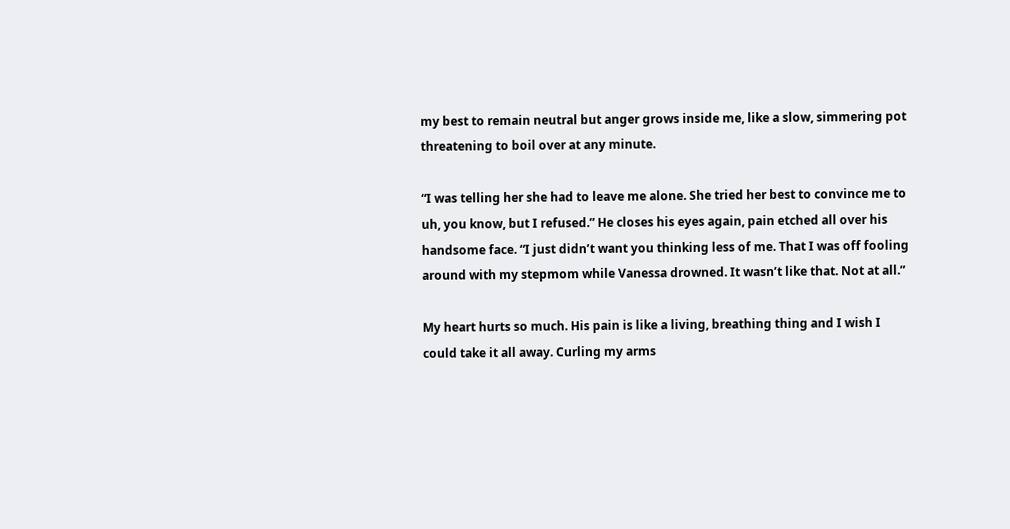my best to remain neutral but anger grows inside me, like a slow, simmering pot threatening to boil over at any minute.

“I was telling her she had to leave me alone. She tried her best to convince me to uh, you know, but I refused.” He closes his eyes again, pain etched all over his handsome face. “I just didn’t want you thinking less of me. That I was off fooling around with my stepmom while Vanessa drowned. It wasn’t like that. Not at all.”

My heart hurts so much. His pain is like a living, breathing thing and I wish I could take it all away. Curling my arms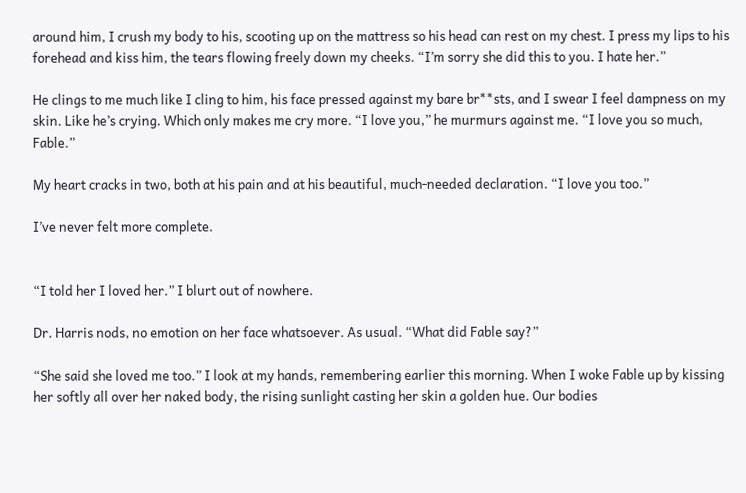around him, I crush my body to his, scooting up on the mattress so his head can rest on my chest. I press my lips to his forehead and kiss him, the tears flowing freely down my cheeks. “I’m sorry she did this to you. I hate her.”

He clings to me much like I cling to him, his face pressed against my bare br**sts, and I swear I feel dampness on my skin. Like he’s crying. Which only makes me cry more. “I love you,” he murmurs against me. “I love you so much, Fable.”

My heart cracks in two, both at his pain and at his beautiful, much-needed declaration. “I love you too.”

I’ve never felt more complete.


“I told her I loved her.” I blurt out of nowhere.

Dr. Harris nods, no emotion on her face whatsoever. As usual. “What did Fable say?”

“She said she loved me too.” I look at my hands, remembering earlier this morning. When I woke Fable up by kissing her softly all over her naked body, the rising sunlight casting her skin a golden hue. Our bodies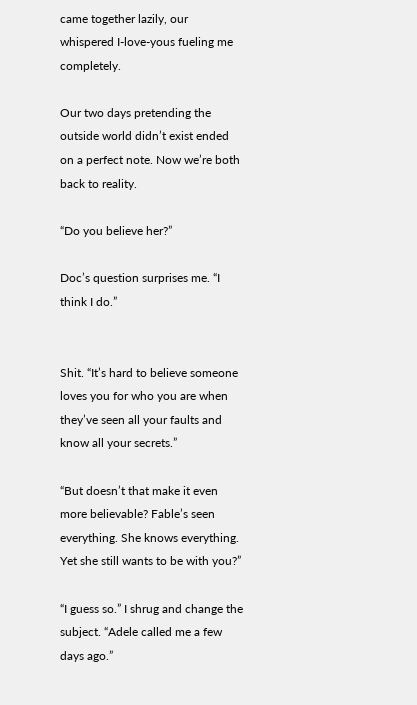came together lazily, our whispered I-love-yous fueling me completely.

Our two days pretending the outside world didn’t exist ended on a perfect note. Now we’re both back to reality.

“Do you believe her?”

Doc’s question surprises me. “I think I do.”


Shit. “It’s hard to believe someone loves you for who you are when they’ve seen all your faults and know all your secrets.”

“But doesn’t that make it even more believable? Fable’s seen everything. She knows everything. Yet she still wants to be with you?”

“I guess so.” I shrug and change the subject. “Adele called me a few days ago.”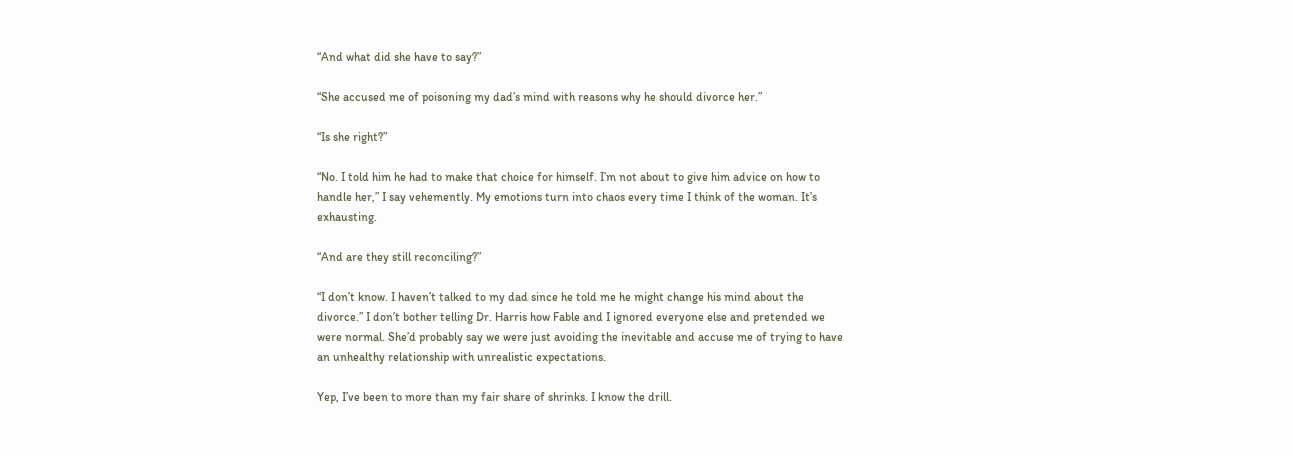“And what did she have to say?”

“She accused me of poisoning my dad’s mind with reasons why he should divorce her.”

“Is she right?”

“No. I told him he had to make that choice for himself. I’m not about to give him advice on how to handle her,” I say vehemently. My emotions turn into chaos every time I think of the woman. It’s exhausting.

“And are they still reconciling?”

“I don’t know. I haven’t talked to my dad since he told me he might change his mind about the divorce.” I don’t bother telling Dr. Harris how Fable and I ignored everyone else and pretended we were normal. She’d probably say we were just avoiding the inevitable and accuse me of trying to have an unhealthy relationship with unrealistic expectations.

Yep, I’ve been to more than my fair share of shrinks. I know the drill.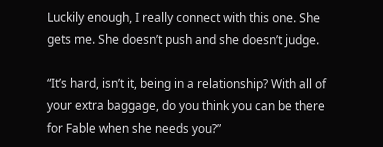Luckily enough, I really connect with this one. She gets me. She doesn’t push and she doesn’t judge.

“It’s hard, isn’t it, being in a relationship? With all of your extra baggage, do you think you can be there for Fable when she needs you?”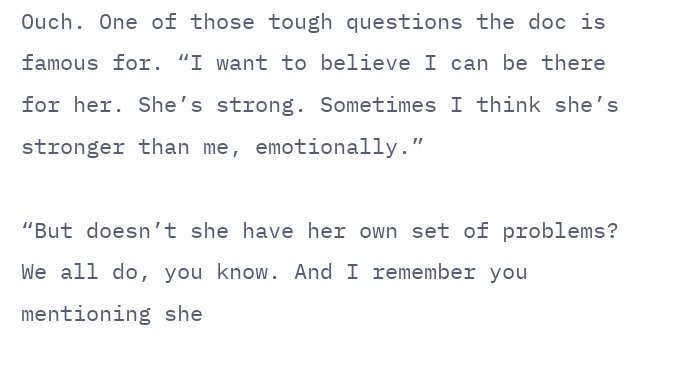Ouch. One of those tough questions the doc is famous for. “I want to believe I can be there for her. She’s strong. Sometimes I think she’s stronger than me, emotionally.”

“But doesn’t she have her own set of problems? We all do, you know. And I remember you mentioning she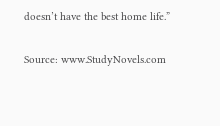doesn’t have the best home life.”

Source: www.StudyNovels.com